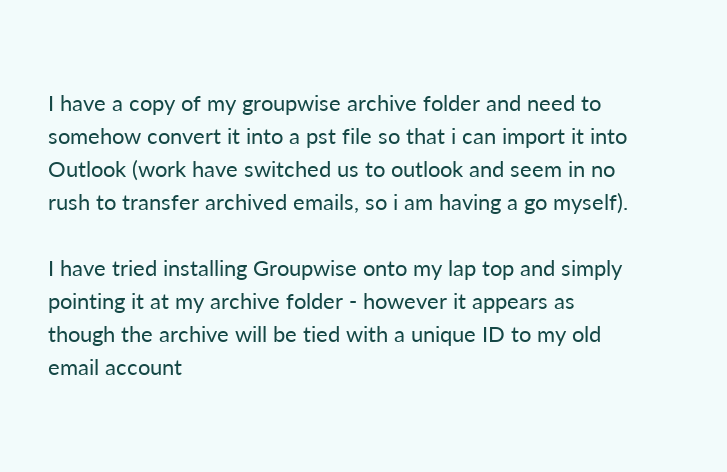I have a copy of my groupwise archive folder and need to somehow convert it into a pst file so that i can import it into Outlook (work have switched us to outlook and seem in no rush to transfer archived emails, so i am having a go myself).

I have tried installing Groupwise onto my lap top and simply pointing it at my archive folder - however it appears as though the archive will be tied with a unique ID to my old email account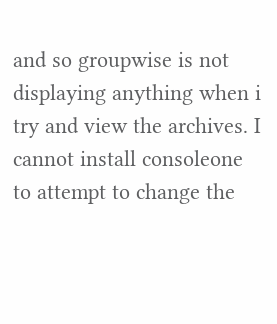and so groupwise is not displaying anything when i try and view the archives. I cannot install consoleone to attempt to change the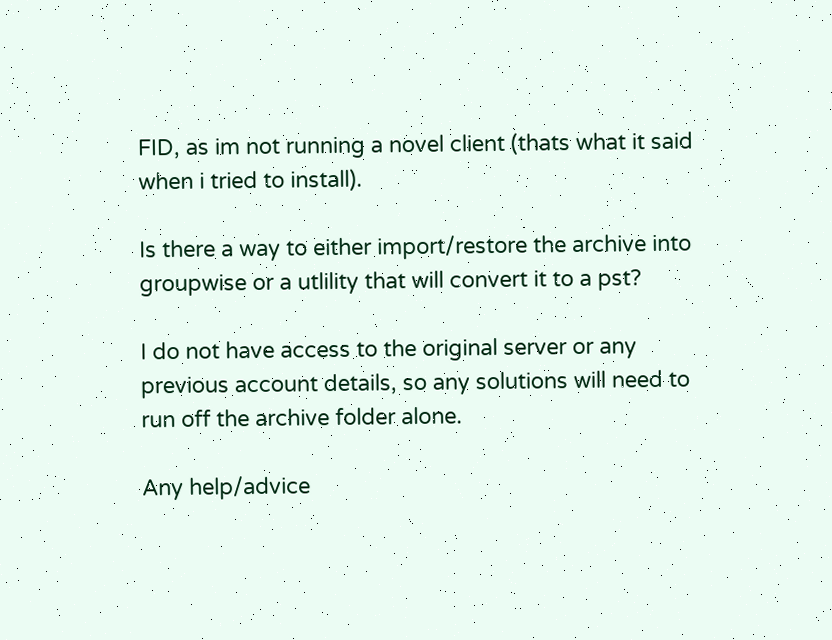FID, as im not running a novel client (thats what it said when i tried to install).

Is there a way to either import/restore the archive into groupwise or a utlility that will convert it to a pst?

I do not have access to the original server or any previous account details, so any solutions will need to run off the archive folder alone.

Any help/advice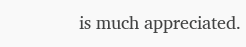is much appreciated.